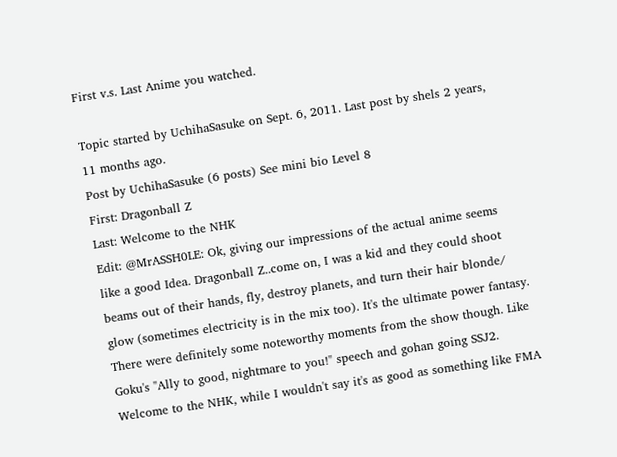First v.s. Last Anime you watched.

Topic started by UchihaSasuke on Sept. 6, 2011. Last post by shels 2 years, 11 months ago.
Post by UchihaSasuke (6 posts) See mini bio Level 8
First: Dragonball Z
Last: Welcome to the NHK
Edit: @MrASSH0LE: Ok, giving our impressions of the actual anime seems like a good Idea. Dragonball Z..come on, I was a kid and they could shoot beams out of their hands, fly, destroy planets, and turn their hair blonde/ glow (sometimes electricity is in the mix too). It's the ultimate power fantasy.  There were definitely some noteworthy moments from the show though. Like Goku's "Ally to good, nightmare to you!" speech and gohan going SSJ2. Welcome to the NHK, while I wouldn't say it's as good as something like FMA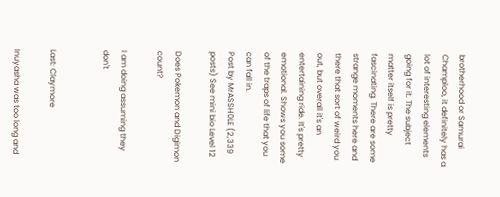brotherhood or Samurai Champloo, it definitely has a lot of interesting elements going for it. The subject matter itself is pretty fascinating. There are some strange moments here and there that sort of weird you out, but overall it's an entertaining ride. It's pretty emotional. Shows you some of the traps of life that you can fall in.
Post by MrASSH0LE (2,339 posts) See mini bio Level 12

Does Pokemon and Digimon count?

I am doing assuming they don't


Last: Claymore

Inuyasha was too long and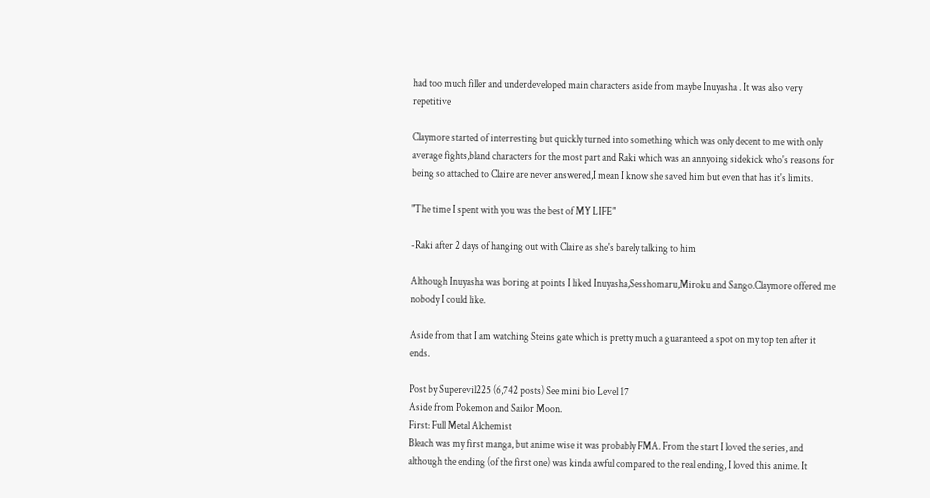had too much filler and underdeveloped main characters aside from maybe Inuyasha . It was also very repetitive

Claymore started of interresting but quickly turned into something which was only decent to me with only average fights,bland characters for the most part and Raki which was an annyoing sidekick who's reasons for being so attached to Claire are never answered,I mean I know she saved him but even that has it's limits.

"The time I spent with you was the best of MY LIFE"

-Raki after 2 days of hanging out with Claire as she's barely talking to him

Although Inuyasha was boring at points I liked Inuyasha,Sesshomaru,Miroku and Sango.Claymore offered me nobody I could like.

Aside from that I am watching Steins gate which is pretty much a guaranteed a spot on my top ten after it ends.

Post by Superevil225 (6,742 posts) See mini bio Level 17
Aside from Pokemon and Sailor Moon.
First: Full Metal Alchemist
Bleach was my first manga, but anime wise it was probably FMA. From the start I loved the series, and although the ending (of the first one) was kinda awful compared to the real ending, I loved this anime. It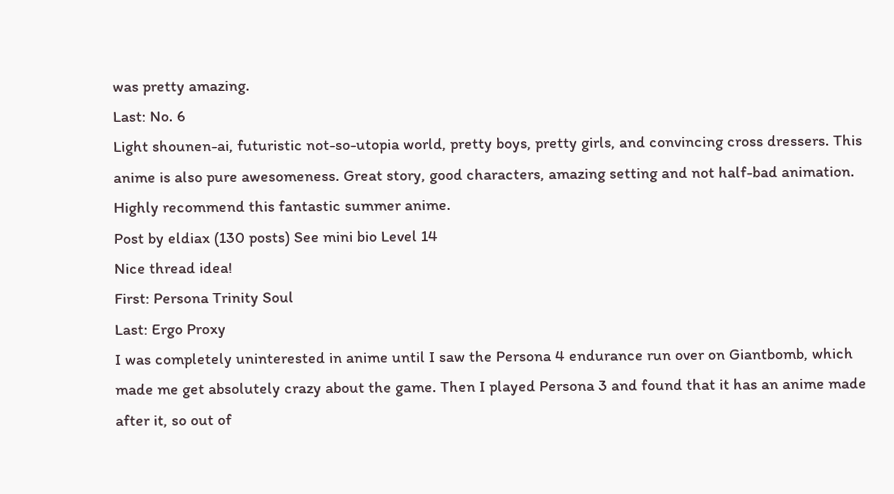was pretty amazing.
Last: No. 6
Light shounen-ai, futuristic not-so-utopia world, pretty boys, pretty girls, and convincing cross dressers. This anime is also pure awesomeness. Great story, good characters, amazing setting and not half-bad animation. Highly recommend this fantastic summer anime.
Post by eldiax (130 posts) See mini bio Level 14
Nice thread idea!
First: Persona Trinity Soul
Last: Ergo Proxy
I was completely uninterested in anime until I saw the Persona 4 endurance run over on Giantbomb, which made me get absolutely crazy about the game. Then I played Persona 3 and found that it has an anime made after it, so out of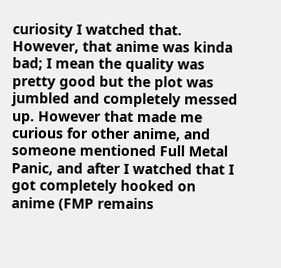curiosity I watched that.
However, that anime was kinda bad; I mean the quality was pretty good but the plot was jumbled and completely messed up. However that made me curious for other anime, and someone mentioned Full Metal Panic, and after I watched that I got completely hooked on anime (FMP remains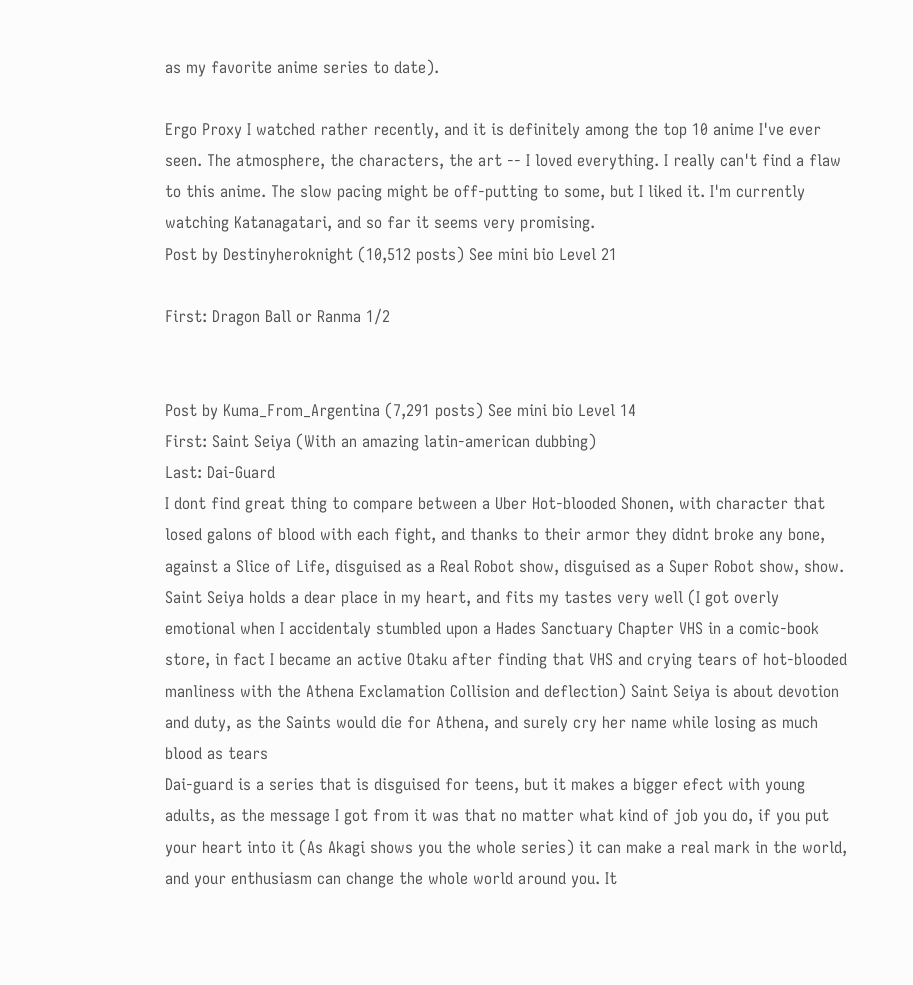as my favorite anime series to date).

Ergo Proxy I watched rather recently, and it is definitely among the top 10 anime I've ever seen. The atmosphere, the characters, the art -- I loved everything. I really can't find a flaw to this anime. The slow pacing might be off-putting to some, but I liked it. I'm currently watching Katanagatari, and so far it seems very promising.
Post by Destinyheroknight (10,512 posts) See mini bio Level 21

First: Dragon Ball or Ranma 1/2


Post by Kuma_From_Argentina (7,291 posts) See mini bio Level 14
First: Saint Seiya (With an amazing latin-american dubbing)
Last: Dai-Guard
I dont find great thing to compare between a Uber Hot-blooded Shonen, with character that losed galons of blood with each fight, and thanks to their armor they didnt broke any bone, against a Slice of Life, disguised as a Real Robot show, disguised as a Super Robot show, show.
Saint Seiya holds a dear place in my heart, and fits my tastes very well (I got overly emotional when I accidentaly stumbled upon a Hades Sanctuary Chapter VHS in a comic-book store, in fact I became an active Otaku after finding that VHS and crying tears of hot-blooded manliness with the Athena Exclamation Collision and deflection) Saint Seiya is about devotion and duty, as the Saints would die for Athena, and surely cry her name while losing as much blood as tears
Dai-guard is a series that is disguised for teens, but it makes a bigger efect with young adults, as the message I got from it was that no matter what kind of job you do, if you put your heart into it (As Akagi shows you the whole series) it can make a real mark in the world, and your enthusiasm can change the whole world around you. It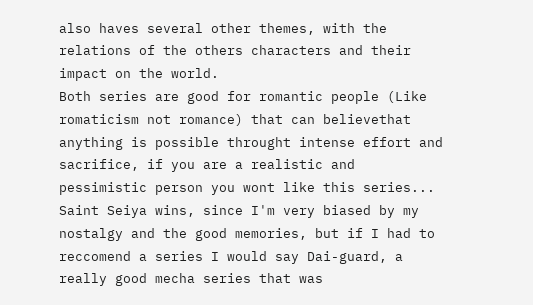also haves several other themes, with the relations of the others characters and their impact on the world.
Both series are good for romantic people (Like romaticism not romance) that can believethat anything is possible throught intense effort and sacrifice, if you are a realistic and pessimistic person you wont like this series...
Saint Seiya wins, since I'm very biased by my nostalgy and the good memories, but if I had to reccomend a series I would say Dai-guard, a really good mecha series that was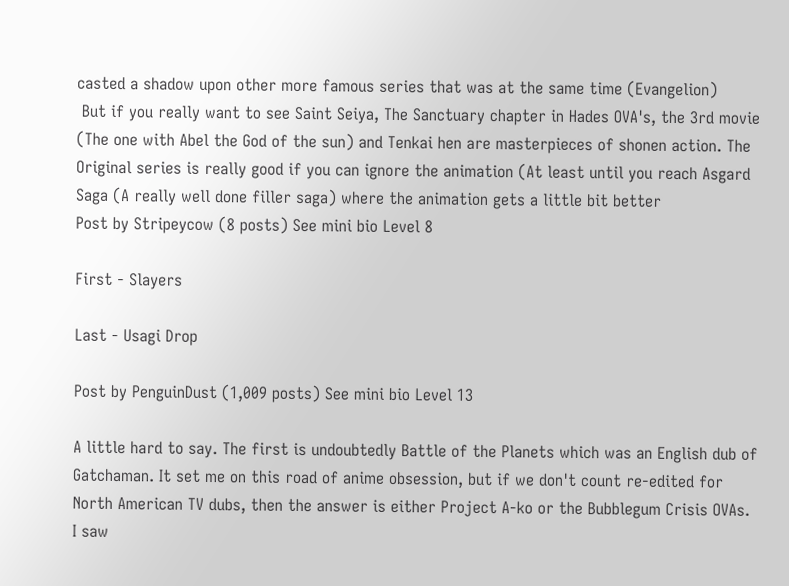casted a shadow upon other more famous series that was at the same time (Evangelion)
 But if you really want to see Saint Seiya, The Sanctuary chapter in Hades OVA's, the 3rd movie (The one with Abel the God of the sun) and Tenkai hen are masterpieces of shonen action. The Original series is really good if you can ignore the animation (At least until you reach Asgard Saga (A really well done filler saga) where the animation gets a little bit better
Post by Stripeycow (8 posts) See mini bio Level 8

First - Slayers

Last - Usagi Drop

Post by PenguinDust (1,009 posts) See mini bio Level 13

A little hard to say. The first is undoubtedly Battle of the Planets which was an English dub of Gatchaman. It set me on this road of anime obsession, but if we don't count re-edited for North American TV dubs, then the answer is either Project A-ko or the Bubblegum Crisis OVAs. I saw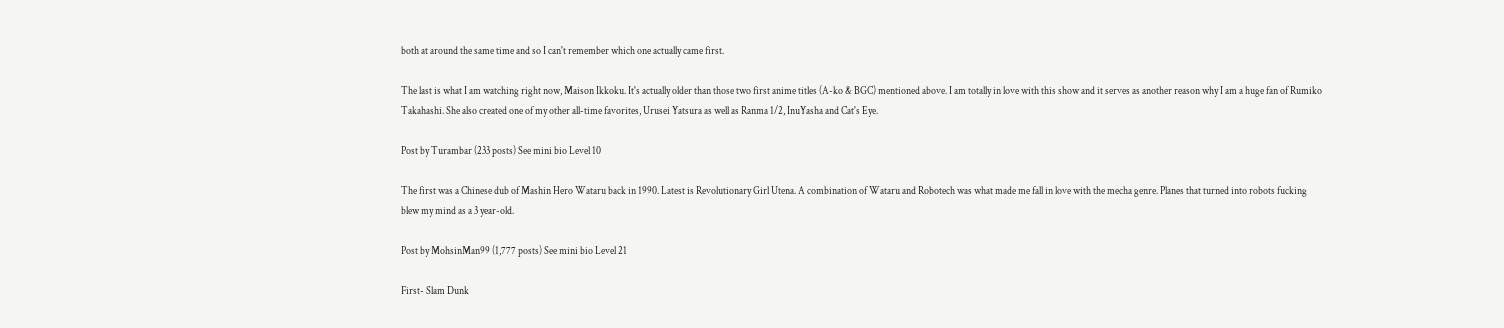both at around the same time and so I can't remember which one actually came first.

The last is what I am watching right now, Maison Ikkoku. It's actually older than those two first anime titles (A-ko & BGC) mentioned above. I am totally in love with this show and it serves as another reason why I am a huge fan of Rumiko Takahashi. She also created one of my other all-time favorites, Urusei Yatsura as well as Ranma 1/2, InuYasha and Cat's Eye.

Post by Turambar (233 posts) See mini bio Level 10

The first was a Chinese dub of Mashin Hero Wataru back in 1990. Latest is Revolutionary Girl Utena. A combination of Wataru and Robotech was what made me fall in love with the mecha genre. Planes that turned into robots fucking blew my mind as a 3 year-old.

Post by MohsinMan99 (1,777 posts) See mini bio Level 21

First- Slam Dunk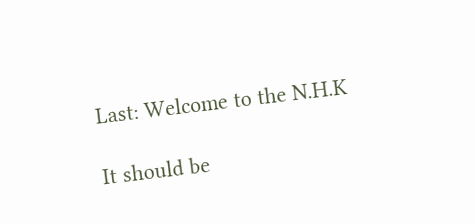Last: Welcome to the N.H.K

It should be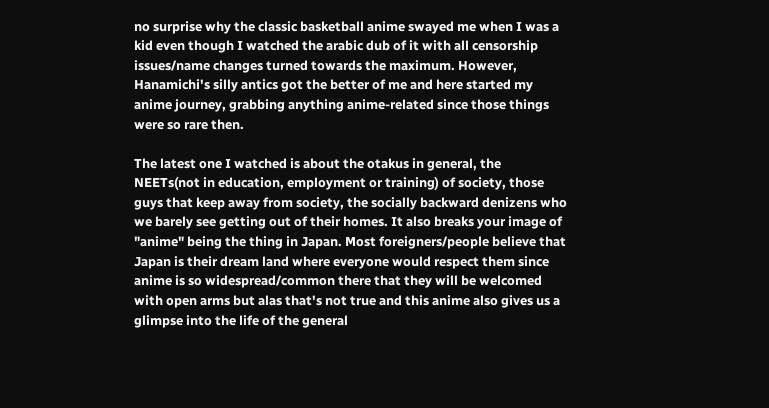no surprise why the classic basketball anime swayed me when I was a kid even though I watched the arabic dub of it with all censorship issues/name changes turned towards the maximum. However, Hanamichi's silly antics got the better of me and here started my anime journey, grabbing anything anime-related since those things were so rare then.

The latest one I watched is about the otakus in general, the NEETs(not in education, employment or training) of society, those guys that keep away from society, the socially backward denizens who we barely see getting out of their homes. It also breaks your image of "anime" being the thing in Japan. Most foreigners/people believe that Japan is their dream land where everyone would respect them since anime is so widespread/common there that they will be welcomed with open arms but alas that's not true and this anime also gives us a glimpse into the life of the general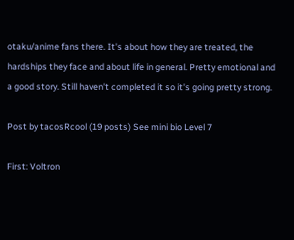otaku/anime fans there. It's about how they are treated, the hardships they face and about life in general. Pretty emotional and a good story. Still haven't completed it so it's going pretty strong.

Post by tacosRcool (19 posts) See mini bio Level 7

First: Voltron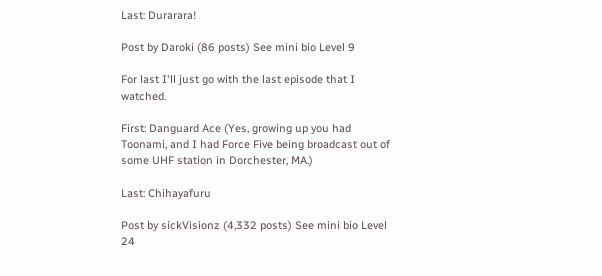Last: Durarara!

Post by Daroki (86 posts) See mini bio Level 9

For last I'll just go with the last episode that I watched.

First: Danguard Ace (Yes, growing up you had Toonami, and I had Force Five being broadcast out of some UHF station in Dorchester, MA.)

Last: Chihayafuru

Post by sickVisionz (4,332 posts) See mini bio Level 24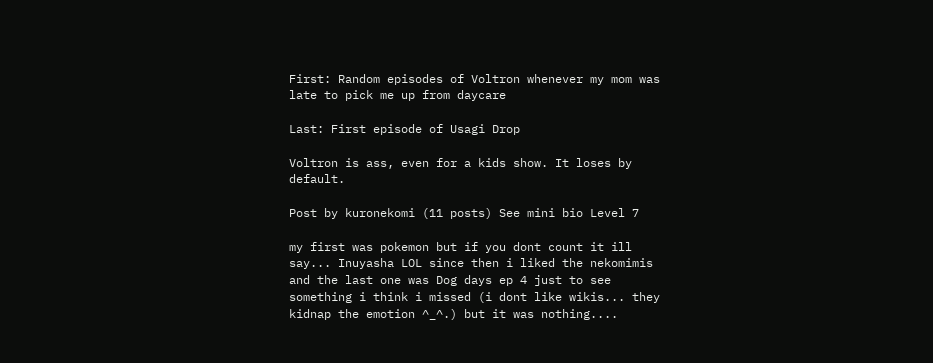First: Random episodes of Voltron whenever my mom was late to pick me up from daycare

Last: First episode of Usagi Drop

Voltron is ass, even for a kids show. It loses by default.

Post by kuronekomi (11 posts) See mini bio Level 7

my first was pokemon but if you dont count it ill say... Inuyasha LOL since then i liked the nekomimis and the last one was Dog days ep 4 just to see something i think i missed (i dont like wikis... they kidnap the emotion ^_^.) but it was nothing....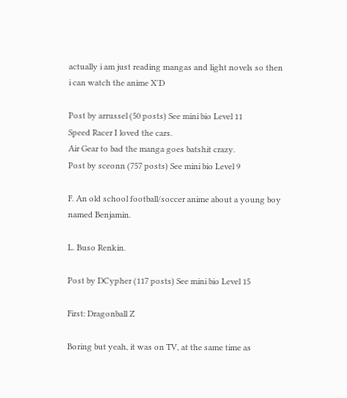actually i am just reading mangas and light novels so then i can watch the anime X'D

Post by arrussel (50 posts) See mini bio Level 11
Speed Racer I loved the cars.
Air Gear to bad the manga goes batshit crazy.
Post by sceonn (757 posts) See mini bio Level 9

F. An old school football/soccer anime about a young boy named Benjamin.

L. Buso Renkin.

Post by DCypher (117 posts) See mini bio Level 15

First: Dragonball Z

Boring but yeah, it was on TV, at the same time as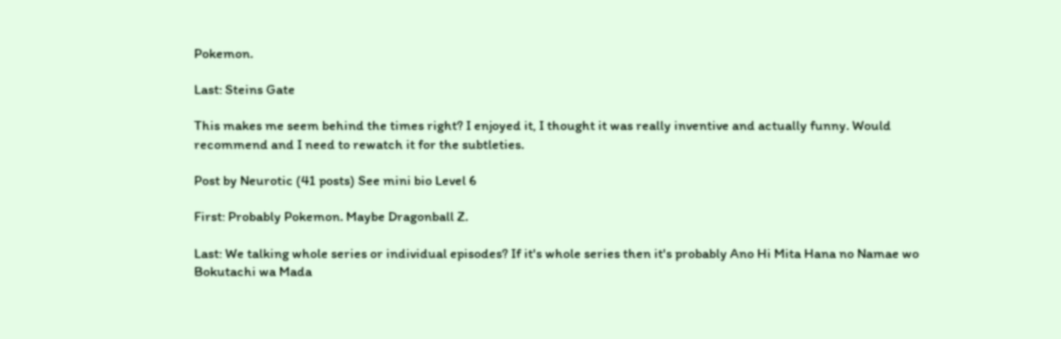Pokemon.

Last: Steins Gate

This makes me seem behind the times right? I enjoyed it, I thought it was really inventive and actually funny. Would recommend and I need to rewatch it for the subtleties.

Post by Neurotic (41 posts) See mini bio Level 6

First: Probably Pokemon. Maybe Dragonball Z.

Last: We talking whole series or individual episodes? If it's whole series then it's probably Ano Hi Mita Hana no Namae wo Bokutachi wa Mada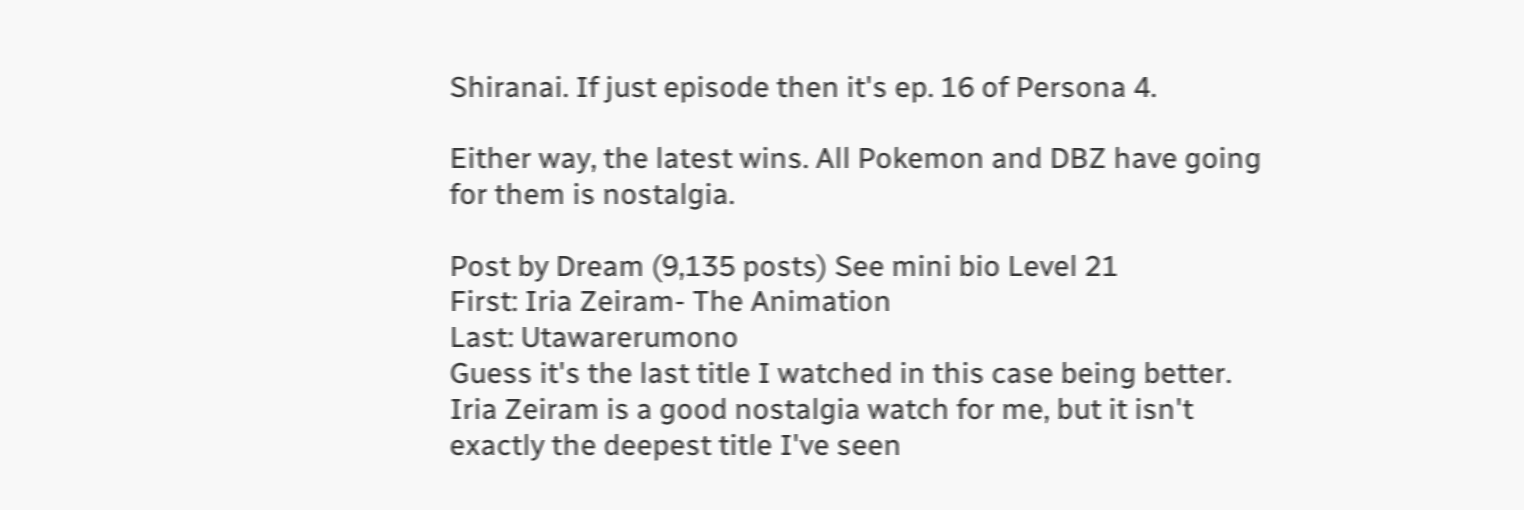Shiranai. If just episode then it's ep. 16 of Persona 4.

Either way, the latest wins. All Pokemon and DBZ have going for them is nostalgia.

Post by Dream (9,135 posts) See mini bio Level 21
First: Iria Zeiram- The Animation
Last: Utawarerumono
Guess it's the last title I watched in this case being better. Iria Zeiram is a good nostalgia watch for me, but it isn't exactly the deepest title I've seen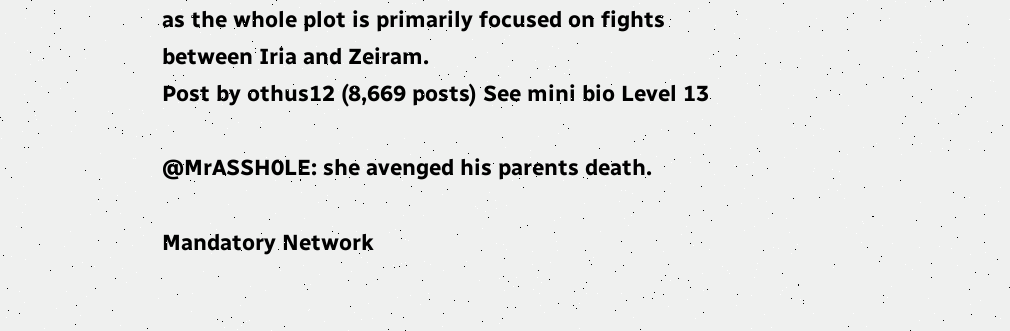as the whole plot is primarily focused on fights between Iria and Zeiram.
Post by othus12 (8,669 posts) See mini bio Level 13

@MrASSH0LE: she avenged his parents death.

Mandatory Network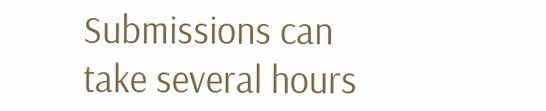Submissions can take several hours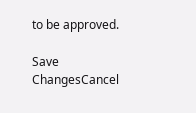to be approved.

Save ChangesCancel